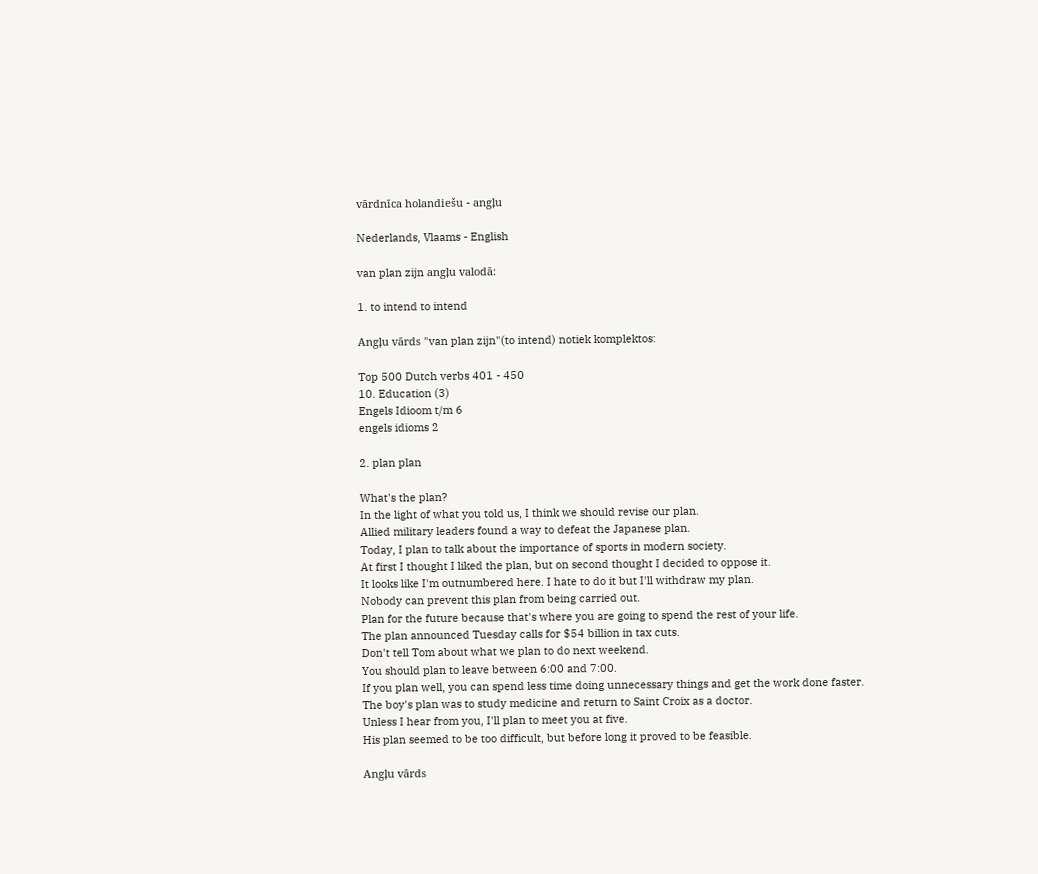vārdnīca holandiešu - angļu

Nederlands, Vlaams - English

van plan zijn angļu valodā:

1. to intend to intend

Angļu vārds "van plan zijn"(to intend) notiek komplektos:

Top 500 Dutch verbs 401 - 450
10. Education (3)
Engels Idioom t/m 6
engels idioms 2

2. plan plan

What's the plan?
In the light of what you told us, I think we should revise our plan.
Allied military leaders found a way to defeat the Japanese plan.
Today, I plan to talk about the importance of sports in modern society.
At first I thought I liked the plan, but on second thought I decided to oppose it.
It looks like I'm outnumbered here. I hate to do it but I'll withdraw my plan.
Nobody can prevent this plan from being carried out.
Plan for the future because that's where you are going to spend the rest of your life.
The plan announced Tuesday calls for $54 billion in tax cuts.
Don't tell Tom about what we plan to do next weekend.
You should plan to leave between 6:00 and 7:00.
If you plan well, you can spend less time doing unnecessary things and get the work done faster.
The boy's plan was to study medicine and return to Saint Croix as a doctor.
Unless I hear from you, I'll plan to meet you at five.
His plan seemed to be too difficult, but before long it proved to be feasible.

Angļu vārds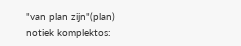"van plan zijn"(plan) notiek komplektos: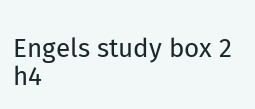Engels study box 2 h4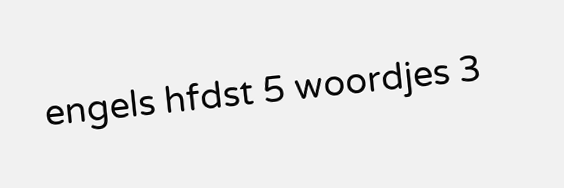engels hfdst 5 woordjes 3